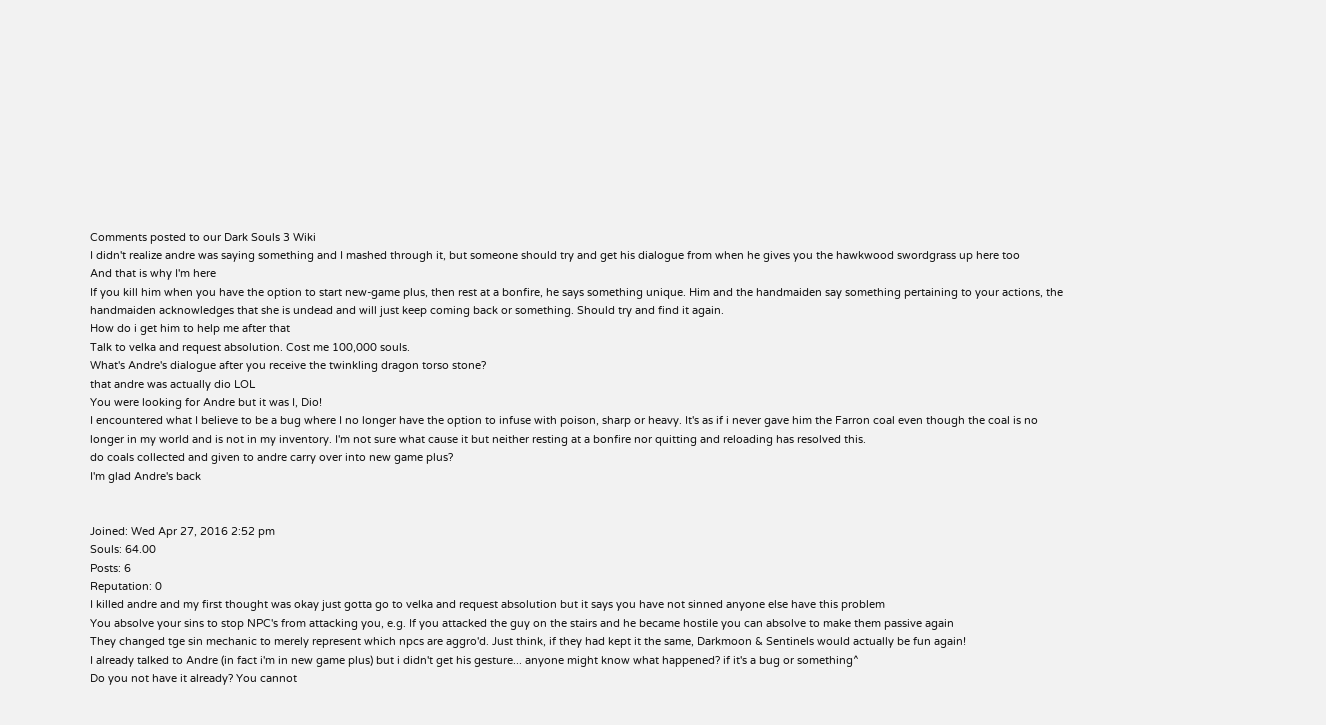Comments posted to our Dark Souls 3 Wiki
I didn't realize andre was saying something and I mashed through it, but someone should try and get his dialogue from when he gives you the hawkwood swordgrass up here too
And that is why I'm here
If you kill him when you have the option to start new-game plus, then rest at a bonfire, he says something unique. Him and the handmaiden say something pertaining to your actions, the handmaiden acknowledges that she is undead and will just keep coming back or something. Should try and find it again.
How do i get him to help me after that
Talk to velka and request absolution. Cost me 100,000 souls.
What's Andre's dialogue after you receive the twinkling dragon torso stone?
that andre was actually dio LOL
You were looking for Andre but it was I, Dio!
I encountered what I believe to be a bug where I no longer have the option to infuse with poison, sharp or heavy. It's as if i never gave him the Farron coal even though the coal is no longer in my world and is not in my inventory. I'm not sure what cause it but neither resting at a bonfire nor quitting and reloading has resolved this.
do coals collected and given to andre carry over into new game plus?
I'm glad Andre's back


Joined: Wed Apr 27, 2016 2:52 pm
Souls: 64.00
Posts: 6
Reputation: 0
I killed andre and my first thought was okay just gotta go to velka and request absolution but it says you have not sinned anyone else have this problem
You absolve your sins to stop NPC's from attacking you, e.g. If you attacked the guy on the stairs and he became hostile you can absolve to make them passive again
They changed tge sin mechanic to merely represent which npcs are aggro'd. Just think, if they had kept it the same, Darkmoon & Sentinels would actually be fun again!
I already talked to Andre (in fact i'm in new game plus) but i didn't get his gesture... anyone might know what happened? if it's a bug or something^
Do you not have it already? You cannot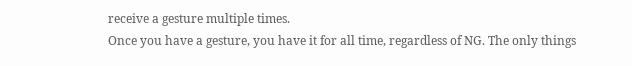receive a gesture multiple times.
Once you have a gesture, you have it for all time, regardless of NG. The only things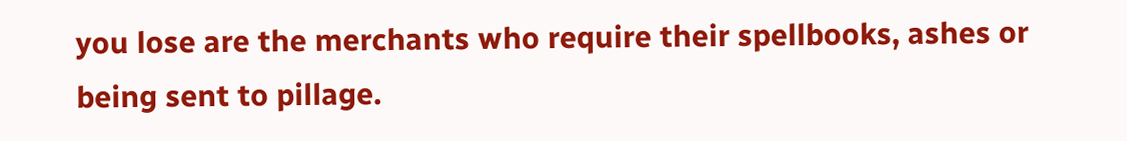you lose are the merchants who require their spellbooks, ashes or being sent to pillage.